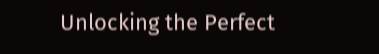Unlocking the Perfect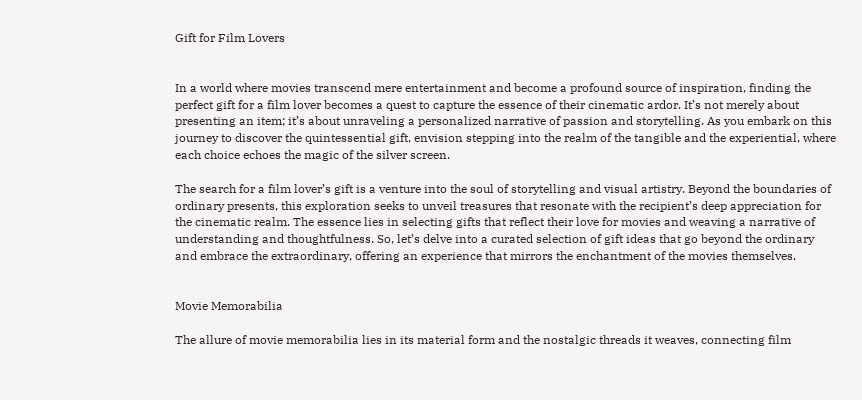Gift for Film Lovers


In a world where movies transcend mere entertainment and become a profound source of inspiration, finding the perfect gift for a film lover becomes a quest to capture the essence of their cinematic ardor. It’s not merely about presenting an item; it’s about unraveling a personalized narrative of passion and storytelling. As you embark on this journey to discover the quintessential gift, envision stepping into the realm of the tangible and the experiential, where each choice echoes the magic of the silver screen.

The search for a film lover’s gift is a venture into the soul of storytelling and visual artistry. Beyond the boundaries of ordinary presents, this exploration seeks to unveil treasures that resonate with the recipient’s deep appreciation for the cinematic realm. The essence lies in selecting gifts that reflect their love for movies and weaving a narrative of understanding and thoughtfulness. So, let’s delve into a curated selection of gift ideas that go beyond the ordinary and embrace the extraordinary, offering an experience that mirrors the enchantment of the movies themselves.


Movie Memorabilia

The allure of movie memorabilia lies in its material form and the nostalgic threads it weaves, connecting film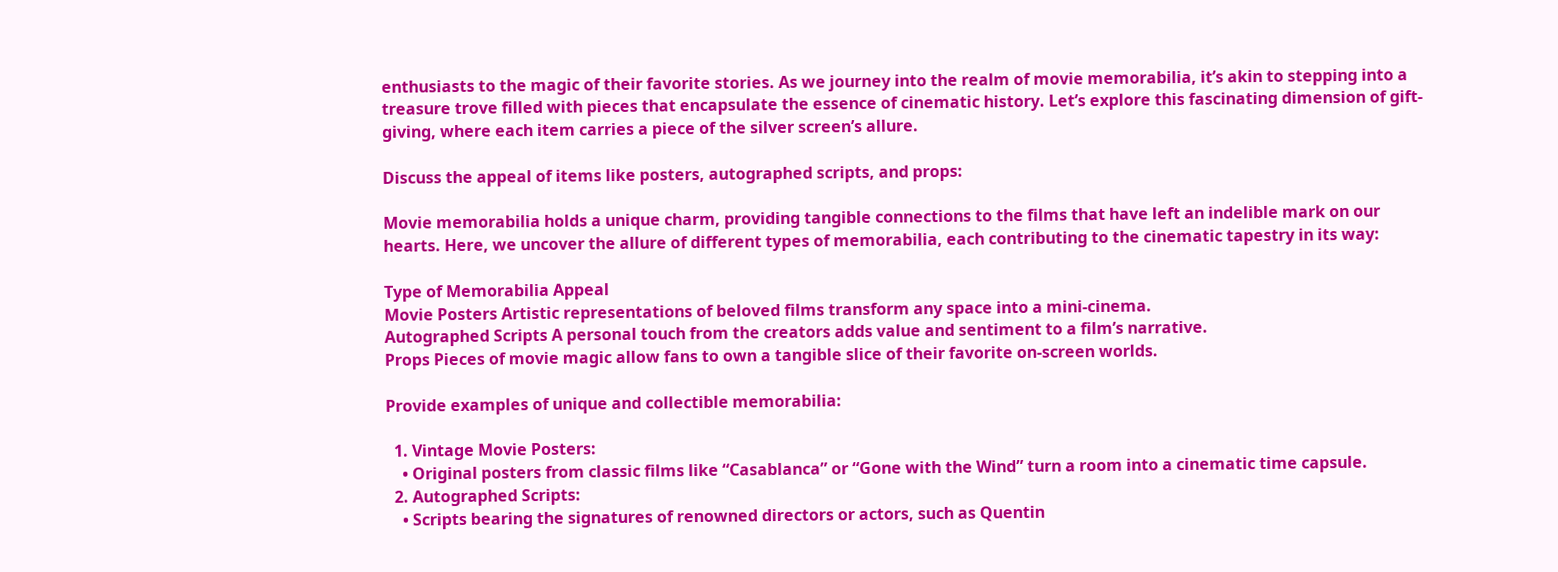enthusiasts to the magic of their favorite stories. As we journey into the realm of movie memorabilia, it’s akin to stepping into a treasure trove filled with pieces that encapsulate the essence of cinematic history. Let’s explore this fascinating dimension of gift-giving, where each item carries a piece of the silver screen’s allure.

Discuss the appeal of items like posters, autographed scripts, and props:

Movie memorabilia holds a unique charm, providing tangible connections to the films that have left an indelible mark on our hearts. Here, we uncover the allure of different types of memorabilia, each contributing to the cinematic tapestry in its way:

Type of Memorabilia Appeal
Movie Posters Artistic representations of beloved films transform any space into a mini-cinema.
Autographed Scripts A personal touch from the creators adds value and sentiment to a film’s narrative.
Props Pieces of movie magic allow fans to own a tangible slice of their favorite on-screen worlds.

Provide examples of unique and collectible memorabilia:

  1. Vintage Movie Posters:
    • Original posters from classic films like “Casablanca” or “Gone with the Wind” turn a room into a cinematic time capsule.
  2. Autographed Scripts:
    • Scripts bearing the signatures of renowned directors or actors, such as Quentin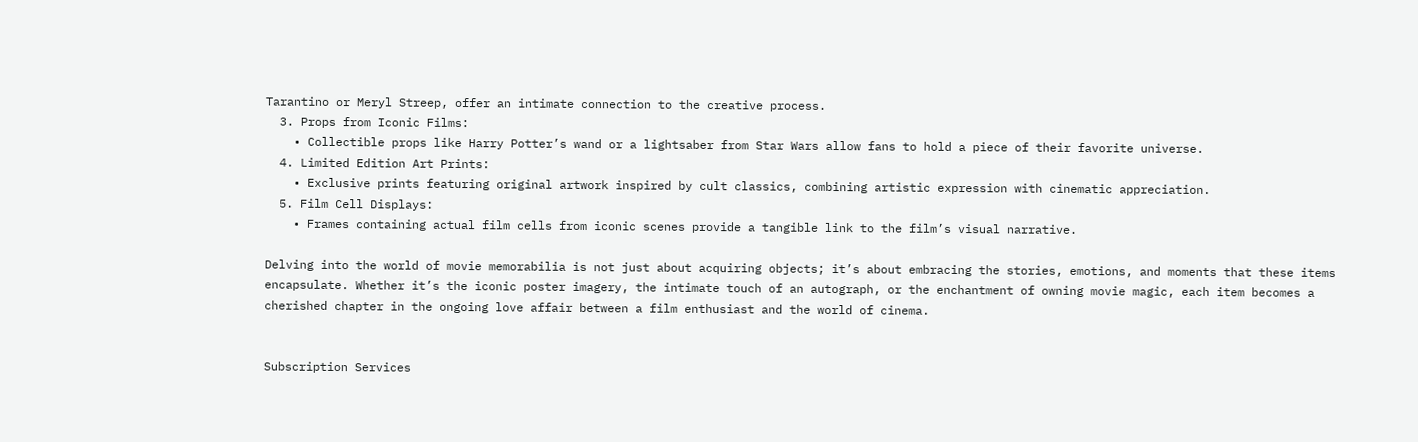Tarantino or Meryl Streep, offer an intimate connection to the creative process.
  3. Props from Iconic Films:
    • Collectible props like Harry Potter’s wand or a lightsaber from Star Wars allow fans to hold a piece of their favorite universe.
  4. Limited Edition Art Prints:
    • Exclusive prints featuring original artwork inspired by cult classics, combining artistic expression with cinematic appreciation.
  5. Film Cell Displays:
    • Frames containing actual film cells from iconic scenes provide a tangible link to the film’s visual narrative.

Delving into the world of movie memorabilia is not just about acquiring objects; it’s about embracing the stories, emotions, and moments that these items encapsulate. Whether it’s the iconic poster imagery, the intimate touch of an autograph, or the enchantment of owning movie magic, each item becomes a cherished chapter in the ongoing love affair between a film enthusiast and the world of cinema.


Subscription Services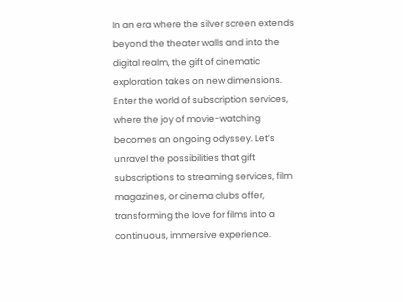In an era where the silver screen extends beyond the theater walls and into the digital realm, the gift of cinematic exploration takes on new dimensions. Enter the world of subscription services, where the joy of movie-watching becomes an ongoing odyssey. Let’s unravel the possibilities that gift subscriptions to streaming services, film magazines, or cinema clubs offer, transforming the love for films into a continuous, immersive experience.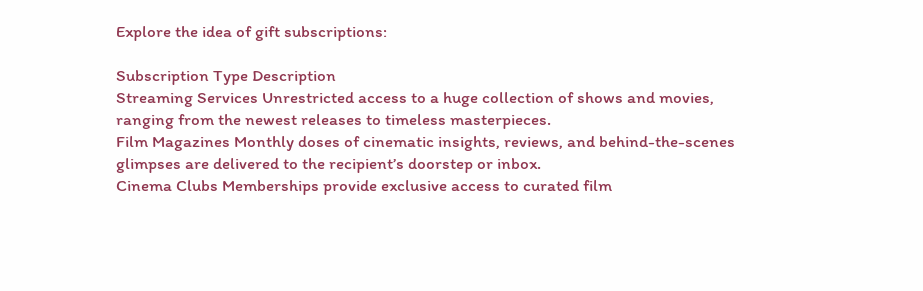Explore the idea of gift subscriptions:

Subscription Type Description
Streaming Services Unrestricted access to a huge collection of shows and movies, ranging from the newest releases to timeless masterpieces.
Film Magazines Monthly doses of cinematic insights, reviews, and behind-the-scenes glimpses are delivered to the recipient’s doorstep or inbox.
Cinema Clubs Memberships provide exclusive access to curated film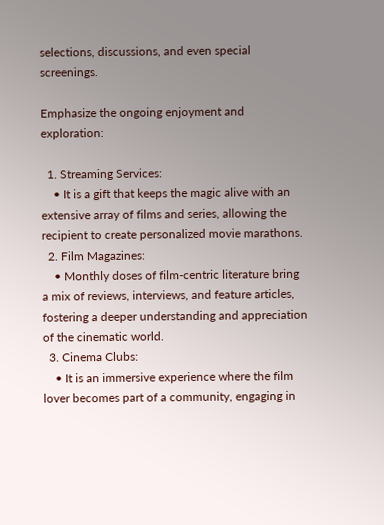selections, discussions, and even special screenings.

Emphasize the ongoing enjoyment and exploration:

  1. Streaming Services:
    • It is a gift that keeps the magic alive with an extensive array of films and series, allowing the recipient to create personalized movie marathons.
  2. Film Magazines:
    • Monthly doses of film-centric literature bring a mix of reviews, interviews, and feature articles, fostering a deeper understanding and appreciation of the cinematic world.
  3. Cinema Clubs:
    • It is an immersive experience where the film lover becomes part of a community, engaging in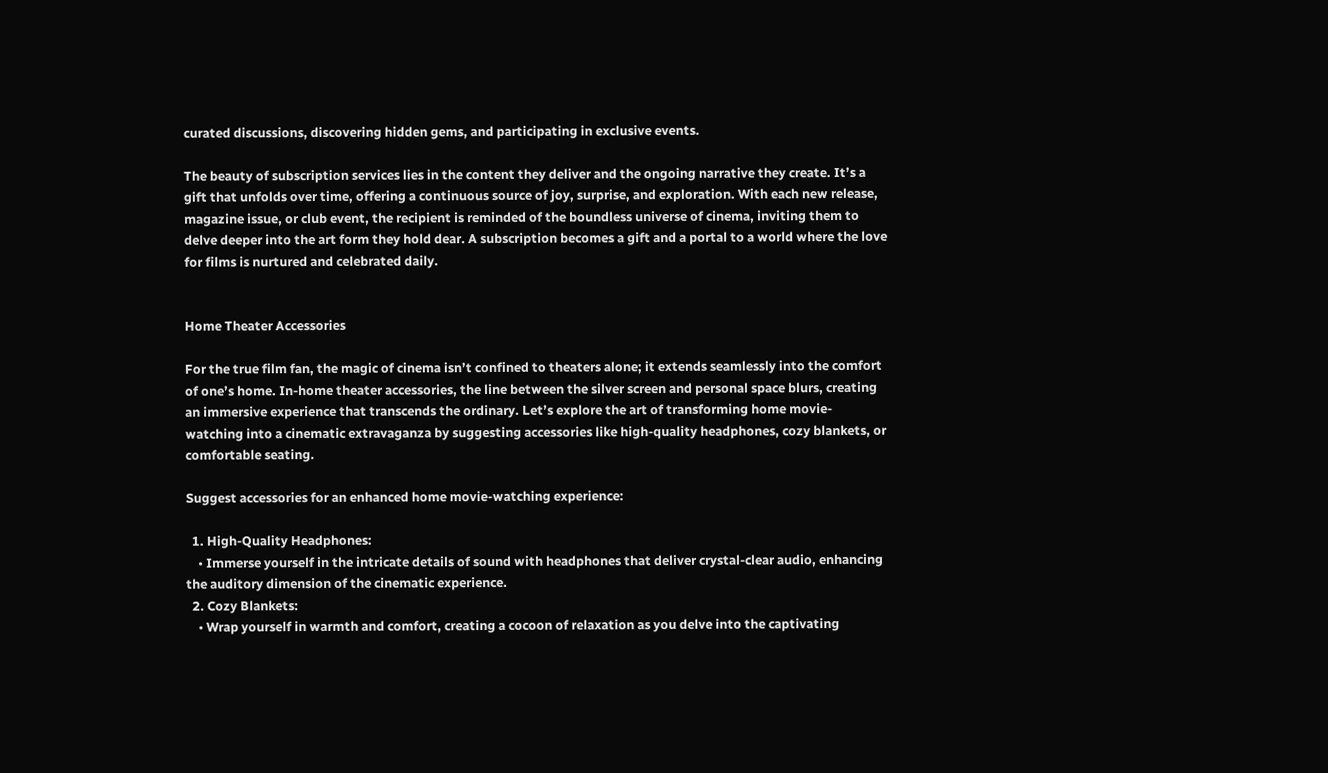curated discussions, discovering hidden gems, and participating in exclusive events.

The beauty of subscription services lies in the content they deliver and the ongoing narrative they create. It’s a gift that unfolds over time, offering a continuous source of joy, surprise, and exploration. With each new release, magazine issue, or club event, the recipient is reminded of the boundless universe of cinema, inviting them to delve deeper into the art form they hold dear. A subscription becomes a gift and a portal to a world where the love for films is nurtured and celebrated daily.


Home Theater Accessories

For the true film fan, the magic of cinema isn’t confined to theaters alone; it extends seamlessly into the comfort of one’s home. In-home theater accessories, the line between the silver screen and personal space blurs, creating an immersive experience that transcends the ordinary. Let’s explore the art of transforming home movie-watching into a cinematic extravaganza by suggesting accessories like high-quality headphones, cozy blankets, or comfortable seating.

Suggest accessories for an enhanced home movie-watching experience:

  1. High-Quality Headphones:
    • Immerse yourself in the intricate details of sound with headphones that deliver crystal-clear audio, enhancing the auditory dimension of the cinematic experience.
  2. Cozy Blankets:
    • Wrap yourself in warmth and comfort, creating a cocoon of relaxation as you delve into the captivating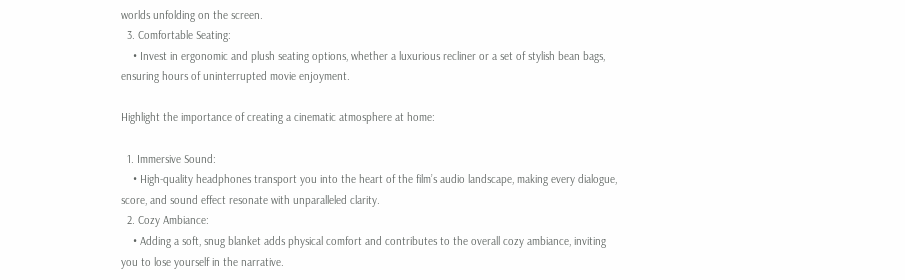worlds unfolding on the screen.
  3. Comfortable Seating:
    • Invest in ergonomic and plush seating options, whether a luxurious recliner or a set of stylish bean bags, ensuring hours of uninterrupted movie enjoyment.

Highlight the importance of creating a cinematic atmosphere at home:

  1. Immersive Sound:
    • High-quality headphones transport you into the heart of the film’s audio landscape, making every dialogue, score, and sound effect resonate with unparalleled clarity.
  2. Cozy Ambiance:
    • Adding a soft, snug blanket adds physical comfort and contributes to the overall cozy ambiance, inviting you to lose yourself in the narrative.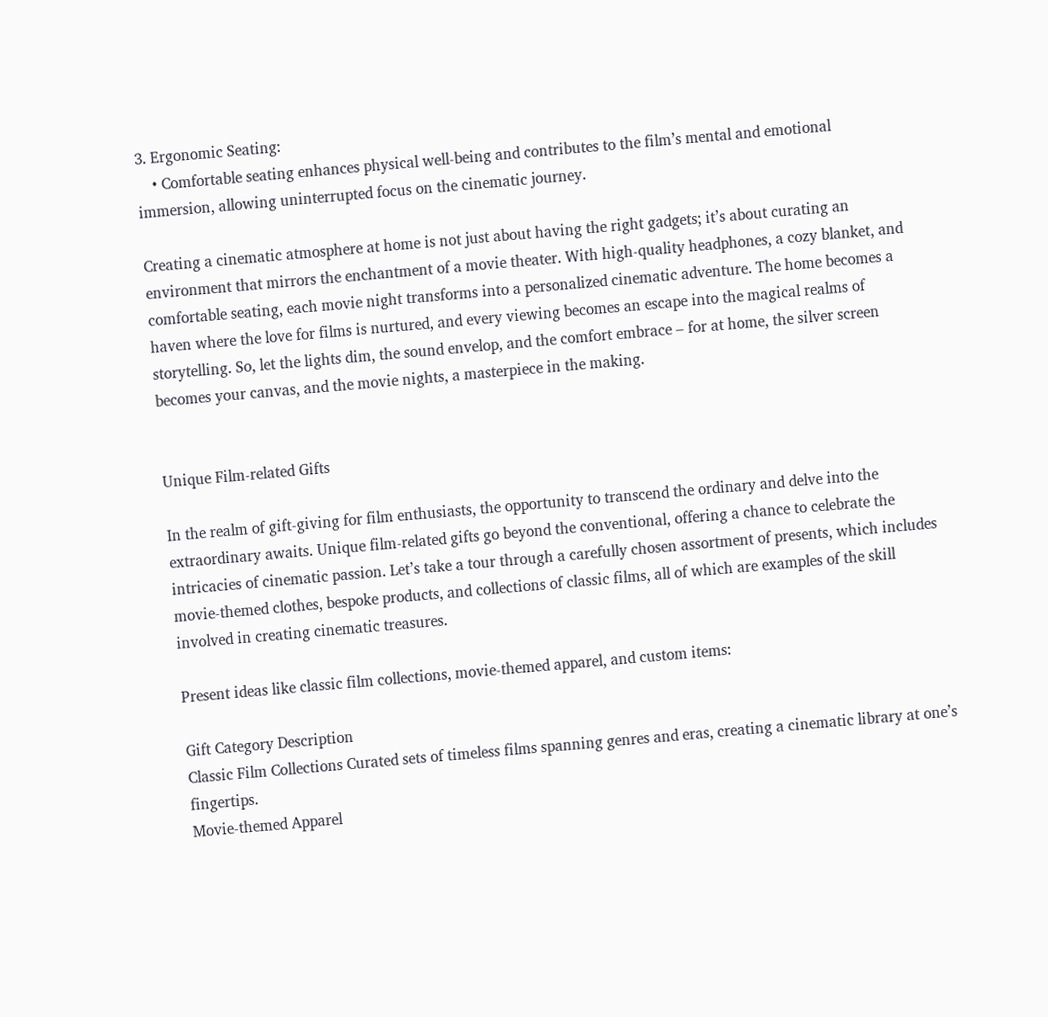3. Ergonomic Seating:
    • Comfortable seating enhances physical well-being and contributes to the film’s mental and emotional immersion, allowing uninterrupted focus on the cinematic journey.

Creating a cinematic atmosphere at home is not just about having the right gadgets; it’s about curating an environment that mirrors the enchantment of a movie theater. With high-quality headphones, a cozy blanket, and comfortable seating, each movie night transforms into a personalized cinematic adventure. The home becomes a haven where the love for films is nurtured, and every viewing becomes an escape into the magical realms of storytelling. So, let the lights dim, the sound envelop, and the comfort embrace – for at home, the silver screen becomes your canvas, and the movie nights, a masterpiece in the making.


Unique Film-related Gifts

In the realm of gift-giving for film enthusiasts, the opportunity to transcend the ordinary and delve into the extraordinary awaits. Unique film-related gifts go beyond the conventional, offering a chance to celebrate the intricacies of cinematic passion. Let’s take a tour through a carefully chosen assortment of presents, which includes movie-themed clothes, bespoke products, and collections of classic films, all of which are examples of the skill involved in creating cinematic treasures.

Present ideas like classic film collections, movie-themed apparel, and custom items:

Gift Category Description
Classic Film Collections Curated sets of timeless films spanning genres and eras, creating a cinematic library at one’s fingertips.
Movie-themed Apparel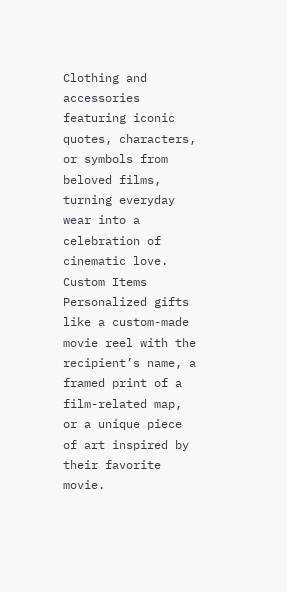Clothing and accessories featuring iconic quotes, characters, or symbols from beloved films, turning everyday wear into a celebration of cinematic love.
Custom Items Personalized gifts like a custom-made movie reel with the recipient’s name, a framed print of a film-related map, or a unique piece of art inspired by their favorite movie.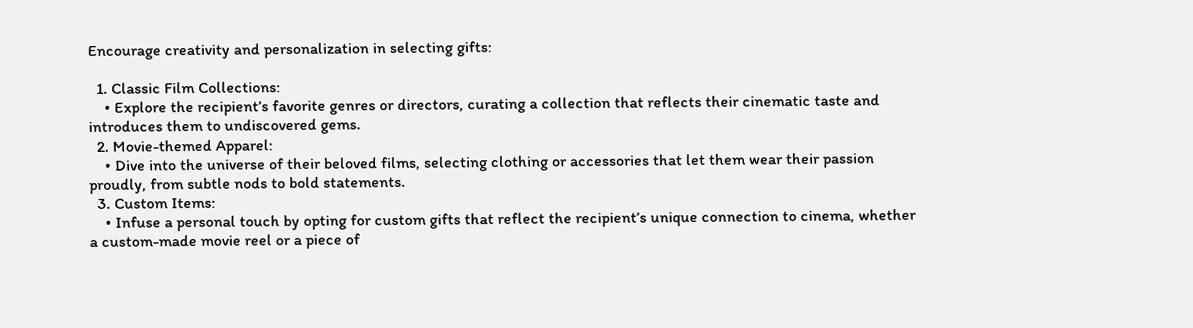Encourage creativity and personalization in selecting gifts:

  1. Classic Film Collections:
    • Explore the recipient’s favorite genres or directors, curating a collection that reflects their cinematic taste and introduces them to undiscovered gems.
  2. Movie-themed Apparel:
    • Dive into the universe of their beloved films, selecting clothing or accessories that let them wear their passion proudly, from subtle nods to bold statements.
  3. Custom Items:
    • Infuse a personal touch by opting for custom gifts that reflect the recipient’s unique connection to cinema, whether a custom-made movie reel or a piece of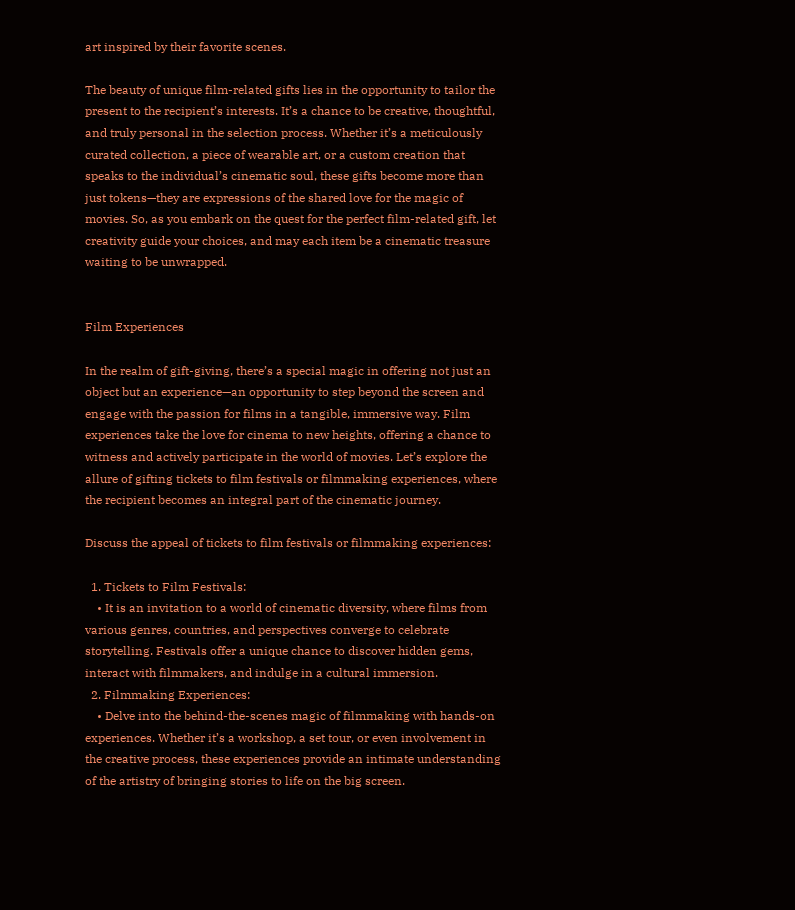art inspired by their favorite scenes.

The beauty of unique film-related gifts lies in the opportunity to tailor the present to the recipient’s interests. It’s a chance to be creative, thoughtful, and truly personal in the selection process. Whether it’s a meticulously curated collection, a piece of wearable art, or a custom creation that speaks to the individual’s cinematic soul, these gifts become more than just tokens—they are expressions of the shared love for the magic of movies. So, as you embark on the quest for the perfect film-related gift, let creativity guide your choices, and may each item be a cinematic treasure waiting to be unwrapped.


Film Experiences

In the realm of gift-giving, there’s a special magic in offering not just an object but an experience—an opportunity to step beyond the screen and engage with the passion for films in a tangible, immersive way. Film experiences take the love for cinema to new heights, offering a chance to witness and actively participate in the world of movies. Let’s explore the allure of gifting tickets to film festivals or filmmaking experiences, where the recipient becomes an integral part of the cinematic journey.

Discuss the appeal of tickets to film festivals or filmmaking experiences:

  1. Tickets to Film Festivals:
    • It is an invitation to a world of cinematic diversity, where films from various genres, countries, and perspectives converge to celebrate storytelling. Festivals offer a unique chance to discover hidden gems, interact with filmmakers, and indulge in a cultural immersion.
  2. Filmmaking Experiences:
    • Delve into the behind-the-scenes magic of filmmaking with hands-on experiences. Whether it’s a workshop, a set tour, or even involvement in the creative process, these experiences provide an intimate understanding of the artistry of bringing stories to life on the big screen.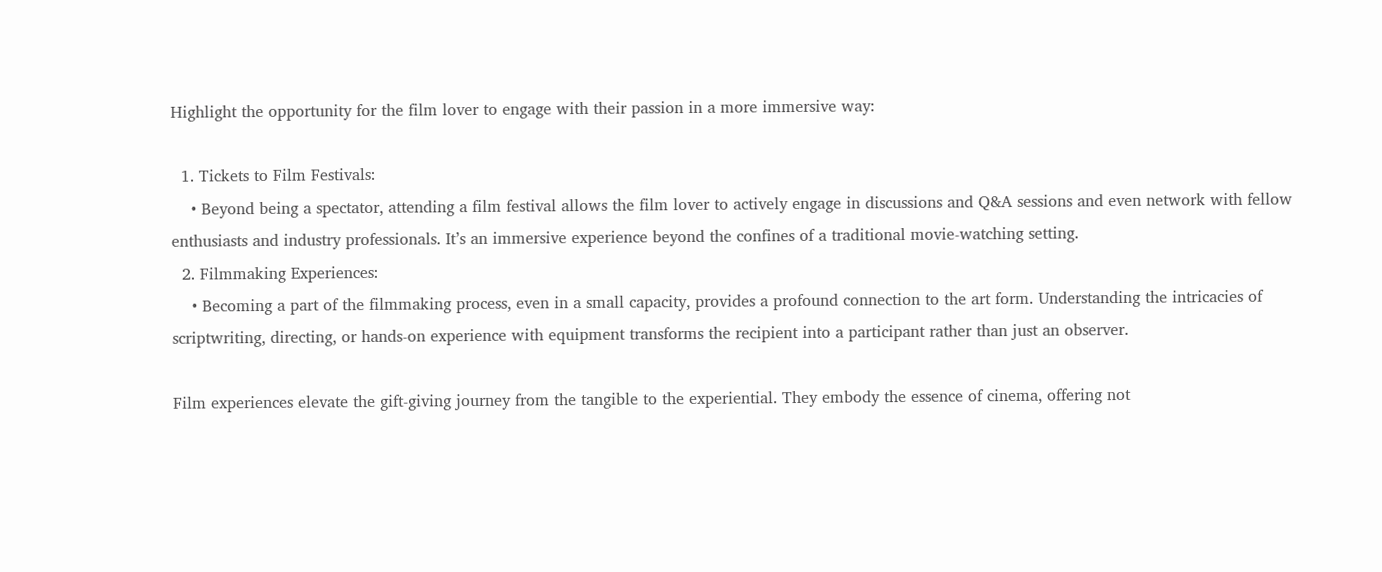Highlight the opportunity for the film lover to engage with their passion in a more immersive way:

  1. Tickets to Film Festivals:
    • Beyond being a spectator, attending a film festival allows the film lover to actively engage in discussions and Q&A sessions and even network with fellow enthusiasts and industry professionals. It’s an immersive experience beyond the confines of a traditional movie-watching setting.
  2. Filmmaking Experiences:
    • Becoming a part of the filmmaking process, even in a small capacity, provides a profound connection to the art form. Understanding the intricacies of scriptwriting, directing, or hands-on experience with equipment transforms the recipient into a participant rather than just an observer.

Film experiences elevate the gift-giving journey from the tangible to the experiential. They embody the essence of cinema, offering not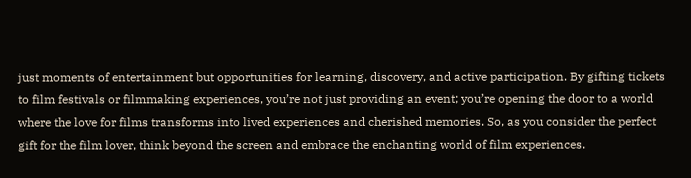just moments of entertainment but opportunities for learning, discovery, and active participation. By gifting tickets to film festivals or filmmaking experiences, you’re not just providing an event; you’re opening the door to a world where the love for films transforms into lived experiences and cherished memories. So, as you consider the perfect gift for the film lover, think beyond the screen and embrace the enchanting world of film experiences.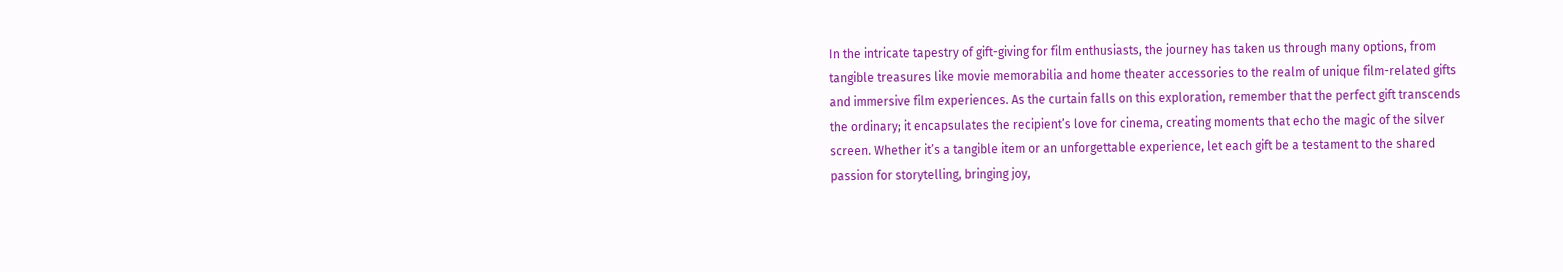In the intricate tapestry of gift-giving for film enthusiasts, the journey has taken us through many options, from tangible treasures like movie memorabilia and home theater accessories to the realm of unique film-related gifts and immersive film experiences. As the curtain falls on this exploration, remember that the perfect gift transcends the ordinary; it encapsulates the recipient’s love for cinema, creating moments that echo the magic of the silver screen. Whether it’s a tangible item or an unforgettable experience, let each gift be a testament to the shared passion for storytelling, bringing joy,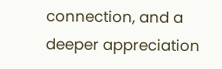connection, and a deeper appreciation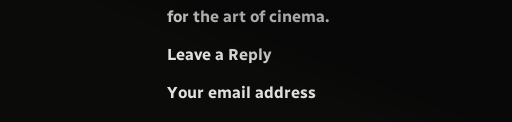for the art of cinema.

Leave a Reply

Your email address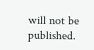will not be published.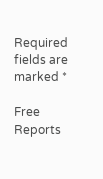Required fields are marked *

Free Reports